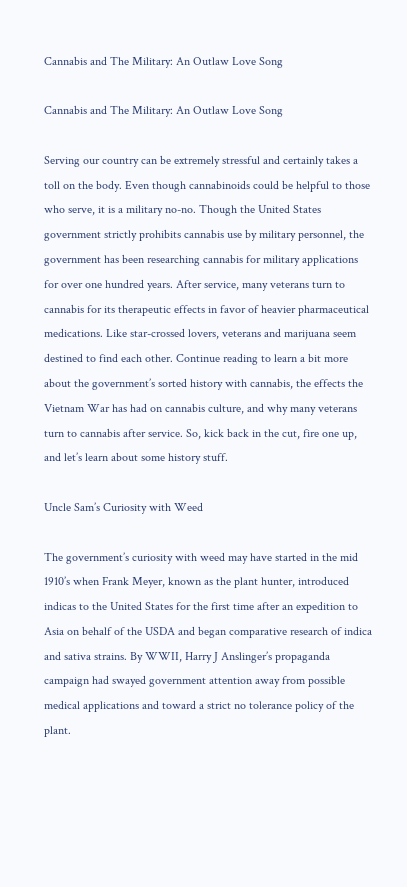Cannabis and The Military: An Outlaw Love Song

Cannabis and The Military: An Outlaw Love Song

Serving our country can be extremely stressful and certainly takes a toll on the body. Even though cannabinoids could be helpful to those who serve, it is a military no-no. Though the United States government strictly prohibits cannabis use by military personnel, the government has been researching cannabis for military applications for over one hundred years. After service, many veterans turn to cannabis for its therapeutic effects in favor of heavier pharmaceutical medications. Like star-crossed lovers, veterans and marijuana seem destined to find each other. Continue reading to learn a bit more about the government’s sorted history with cannabis, the effects the Vietnam War has had on cannabis culture, and why many veterans turn to cannabis after service. So, kick back in the cut, fire one up, and let’s learn about some history stuff.

Uncle Sam’s Curiosity with Weed

The government’s curiosity with weed may have started in the mid 1910’s when Frank Meyer, known as the plant hunter, introduced indicas to the United States for the first time after an expedition to Asia on behalf of the USDA and began comparative research of indica and sativa strains. By WWII, Harry J Anslinger’s propaganda campaign had swayed government attention away from possible medical applications and toward a strict no tolerance policy of the plant.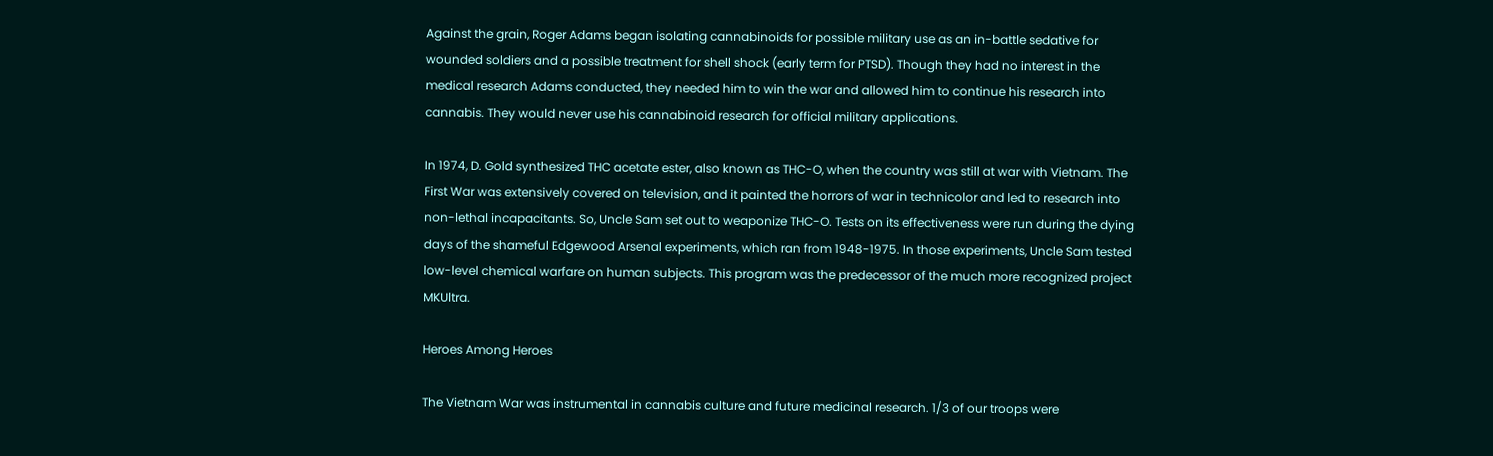Against the grain, Roger Adams began isolating cannabinoids for possible military use as an in-battle sedative for wounded soldiers and a possible treatment for shell shock (early term for PTSD). Though they had no interest in the medical research Adams conducted, they needed him to win the war and allowed him to continue his research into cannabis. They would never use his cannabinoid research for official military applications.

In 1974, D. Gold synthesized THC acetate ester, also known as THC-O, when the country was still at war with Vietnam. The First War was extensively covered on television, and it painted the horrors of war in technicolor and led to research into non-lethal incapacitants. So, Uncle Sam set out to weaponize THC-O. Tests on its effectiveness were run during the dying days of the shameful Edgewood Arsenal experiments, which ran from 1948-1975. In those experiments, Uncle Sam tested low-level chemical warfare on human subjects. This program was the predecessor of the much more recognized project MKUltra.

Heroes Among Heroes

The Vietnam War was instrumental in cannabis culture and future medicinal research. 1/3 of our troops were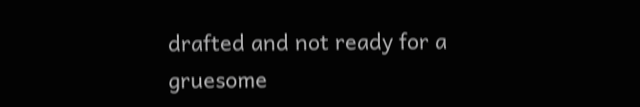drafted and not ready for a gruesome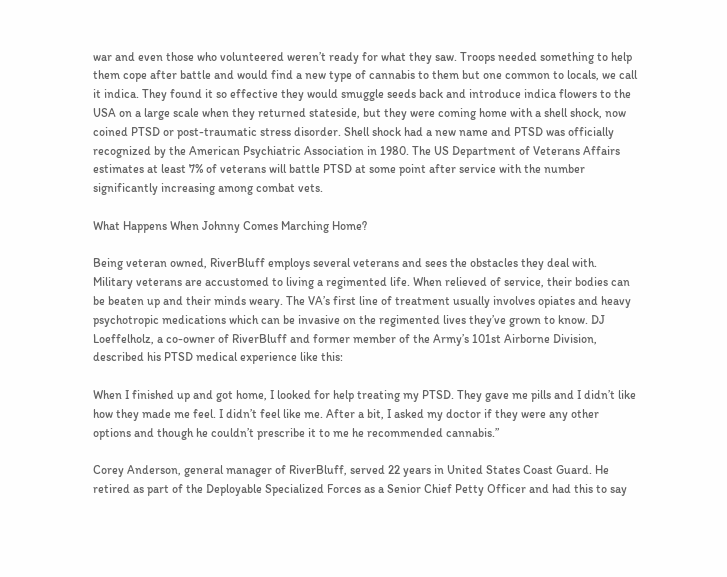war and even those who volunteered weren’t ready for what they saw. Troops needed something to help them cope after battle and would find a new type of cannabis to them but one common to locals, we call it indica. They found it so effective they would smuggle seeds back and introduce indica flowers to the USA on a large scale when they returned stateside, but they were coming home with a shell shock, now coined PTSD or post-traumatic stress disorder. Shell shock had a new name and PTSD was officially recognized by the American Psychiatric Association in 1980. The US Department of Veterans Affairs estimates at least 7% of veterans will battle PTSD at some point after service with the number significantly increasing among combat vets.

What Happens When Johnny Comes Marching Home?

Being veteran owned, RiverBluff employs several veterans and sees the obstacles they deal with. Military veterans are accustomed to living a regimented life. When relieved of service, their bodies can be beaten up and their minds weary. The VA’s first line of treatment usually involves opiates and heavy psychotropic medications which can be invasive on the regimented lives they’ve grown to know. DJ Loeffelholz, a co-owner of RiverBluff and former member of the Army’s 101st Airborne Division, described his PTSD medical experience like this:

When I finished up and got home, I looked for help treating my PTSD. They gave me pills and I didn’t like how they made me feel. I didn’t feel like me. After a bit, I asked my doctor if they were any other options and though he couldn’t prescribe it to me he recommended cannabis.”

Corey Anderson, general manager of RiverBluff, served 22 years in United States Coast Guard. He retired as part of the Deployable Specialized Forces as a Senior Chief Petty Officer and had this to say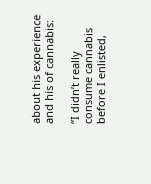about his experience and his of cannabis:

“I didn’t really consume cannabis before I enlisted,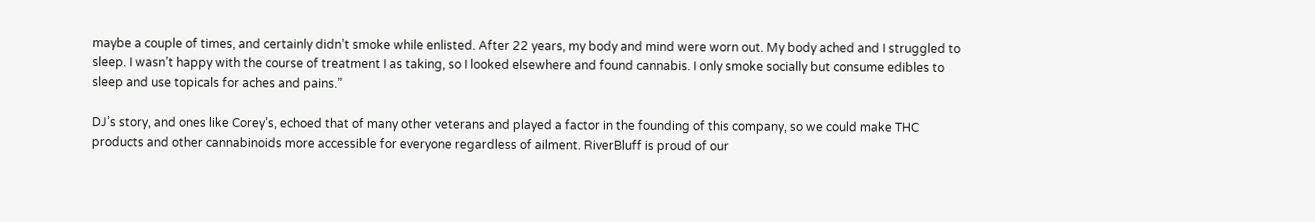maybe a couple of times, and certainly didn’t smoke while enlisted. After 22 years, my body and mind were worn out. My body ached and I struggled to sleep. I wasn’t happy with the course of treatment I as taking, so I looked elsewhere and found cannabis. I only smoke socially but consume edibles to sleep and use topicals for aches and pains.”

DJ’s story, and ones like Corey’s, echoed that of many other veterans and played a factor in the founding of this company, so we could make THC products and other cannabinoids more accessible for everyone regardless of ailment. RiverBluff is proud of our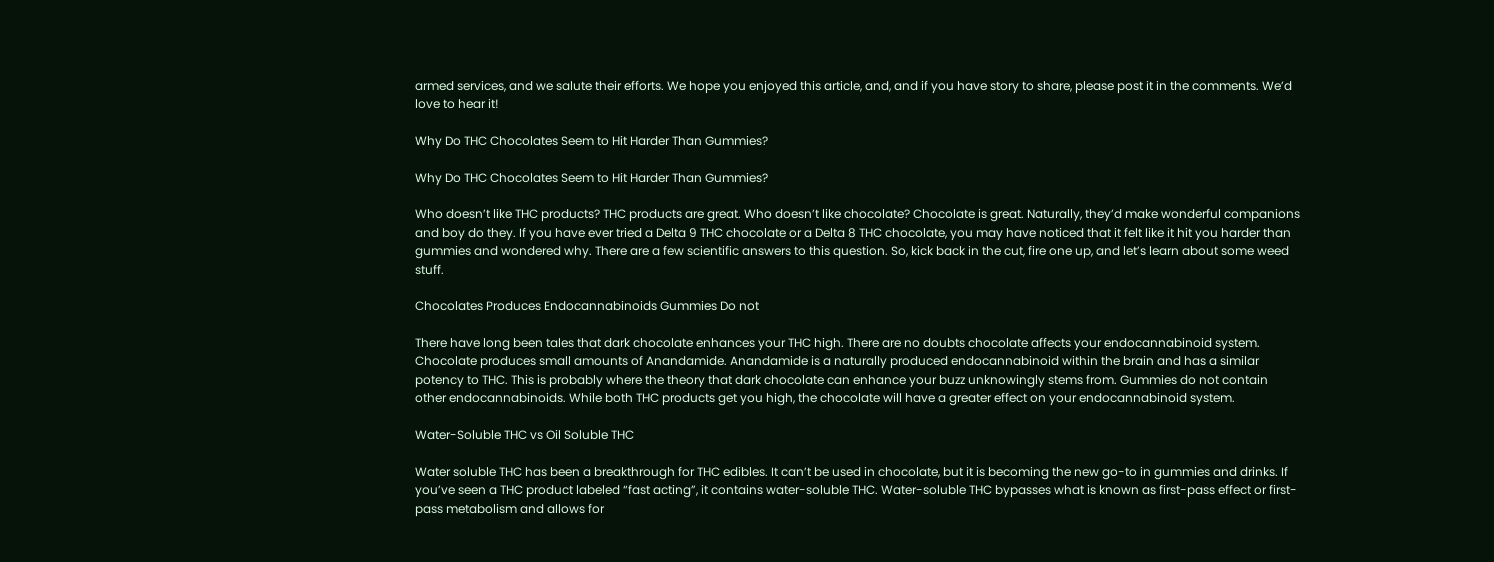armed services, and we salute their efforts. We hope you enjoyed this article, and, and if you have story to share, please post it in the comments. We’d love to hear it!

Why Do THC Chocolates Seem to Hit Harder Than Gummies?

Why Do THC Chocolates Seem to Hit Harder Than Gummies?

Who doesn’t like THC products? THC products are great. Who doesn’t like chocolate? Chocolate is great. Naturally, they’d make wonderful companions and boy do they. If you have ever tried a Delta 9 THC chocolate or a Delta 8 THC chocolate, you may have noticed that it felt like it hit you harder than gummies and wondered why. There are a few scientific answers to this question. So, kick back in the cut, fire one up, and let’s learn about some weed stuff.

Chocolates Produces Endocannabinoids Gummies Do not

There have long been tales that dark chocolate enhances your THC high. There are no doubts chocolate affects your endocannabinoid system. Chocolate produces small amounts of Anandamide. Anandamide is a naturally produced endocannabinoid within the brain and has a similar potency to THC. This is probably where the theory that dark chocolate can enhance your buzz unknowingly stems from. Gummies do not contain other endocannabinoids. While both THC products get you high, the chocolate will have a greater effect on your endocannabinoid system.

Water-Soluble THC vs Oil Soluble THC

Water soluble THC has been a breakthrough for THC edibles. It can’t be used in chocolate, but it is becoming the new go-to in gummies and drinks. If you’ve seen a THC product labeled “fast acting”, it contains water-soluble THC. Water-soluble THC bypasses what is known as first-pass effect or first-pass metabolism and allows for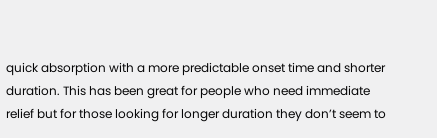quick absorption with a more predictable onset time and shorter duration. This has been great for people who need immediate relief but for those looking for longer duration they don’t seem to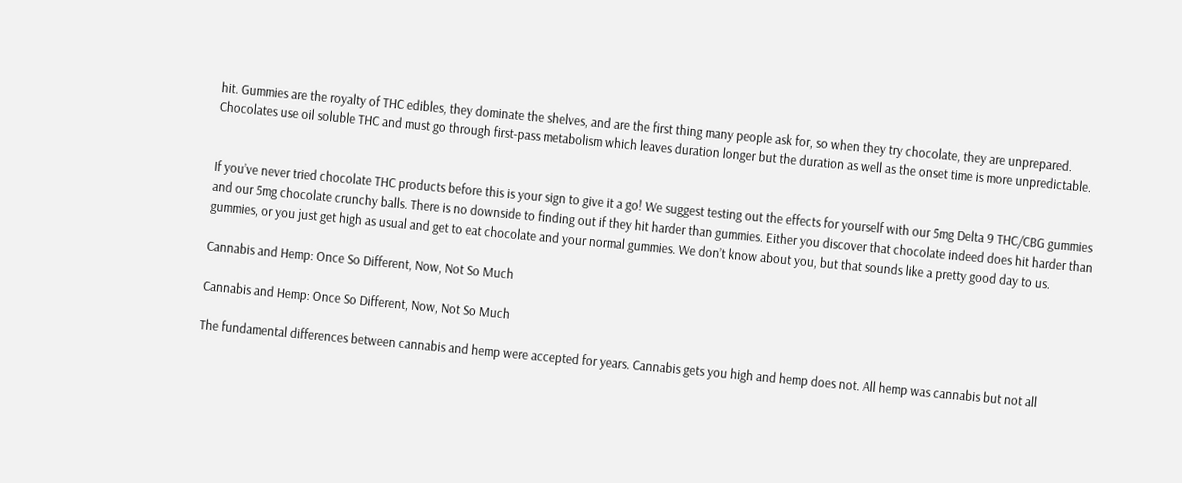hit. Gummies are the royalty of THC edibles, they dominate the shelves, and are the first thing many people ask for, so when they try chocolate, they are unprepared. Chocolates use oil soluble THC and must go through first-pass metabolism which leaves duration longer but the duration as well as the onset time is more unpredictable.


If you’ve never tried chocolate THC products before this is your sign to give it a go! We suggest testing out the effects for yourself with our 5mg Delta 9 THC/CBG gummies and our 5mg chocolate crunchy balls. There is no downside to finding out if they hit harder than gummies. Either you discover that chocolate indeed does hit harder than gummies, or you just get high as usual and get to eat chocolate and your normal gummies. We don’t know about you, but that sounds like a pretty good day to us.

Cannabis and Hemp: Once So Different, Now, Not So Much

Cannabis and Hemp: Once So Different, Now, Not So Much

The fundamental differences between cannabis and hemp were accepted for years. Cannabis gets you high and hemp does not. All hemp was cannabis but not all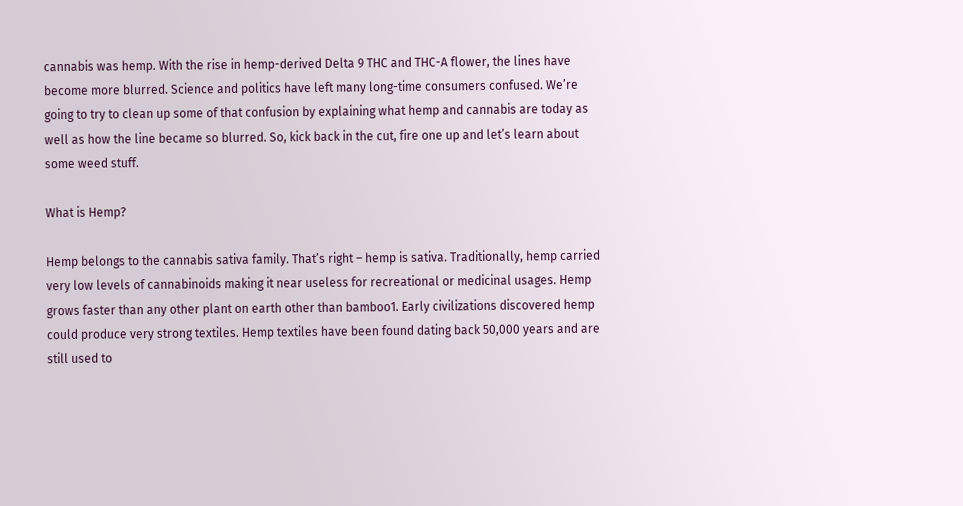cannabis was hemp. With the rise in hemp-derived Delta 9 THC and THC-A flower, the lines have become more blurred. Science and politics have left many long-time consumers confused. We’re going to try to clean up some of that confusion by explaining what hemp and cannabis are today as well as how the line became so blurred. So, kick back in the cut, fire one up and let’s learn about some weed stuff.

What is Hemp?

Hemp belongs to the cannabis sativa family. That’s right – hemp is sativa. Traditionally, hemp carried very low levels of cannabinoids making it near useless for recreational or medicinal usages. Hemp grows faster than any other plant on earth other than bamboo1. Early civilizations discovered hemp could produce very strong textiles. Hemp textiles have been found dating back 50,000 years and are still used to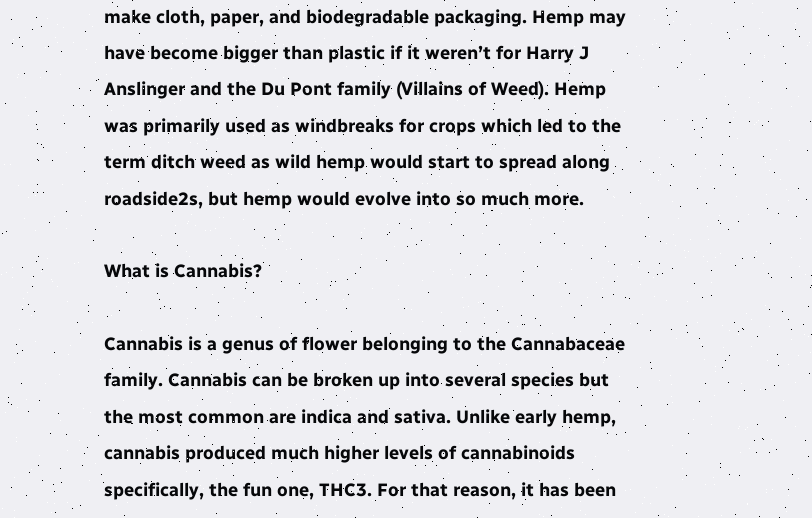make cloth, paper, and biodegradable packaging. Hemp may have become bigger than plastic if it weren’t for Harry J Anslinger and the Du Pont family (Villains of Weed). Hemp was primarily used as windbreaks for crops which led to the term ditch weed as wild hemp would start to spread along roadside2s, but hemp would evolve into so much more.

What is Cannabis?

Cannabis is a genus of flower belonging to the Cannabaceae family. Cannabis can be broken up into several species but the most common are indica and sativa. Unlike early hemp, cannabis produced much higher levels of cannabinoids specifically, the fun one, THC3. For that reason, it has been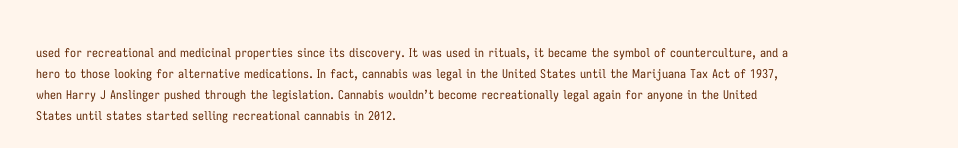used for recreational and medicinal properties since its discovery. It was used in rituals, it became the symbol of counterculture, and a hero to those looking for alternative medications. In fact, cannabis was legal in the United States until the Marijuana Tax Act of 1937, when Harry J Anslinger pushed through the legislation. Cannabis wouldn’t become recreationally legal again for anyone in the United States until states started selling recreational cannabis in 2012.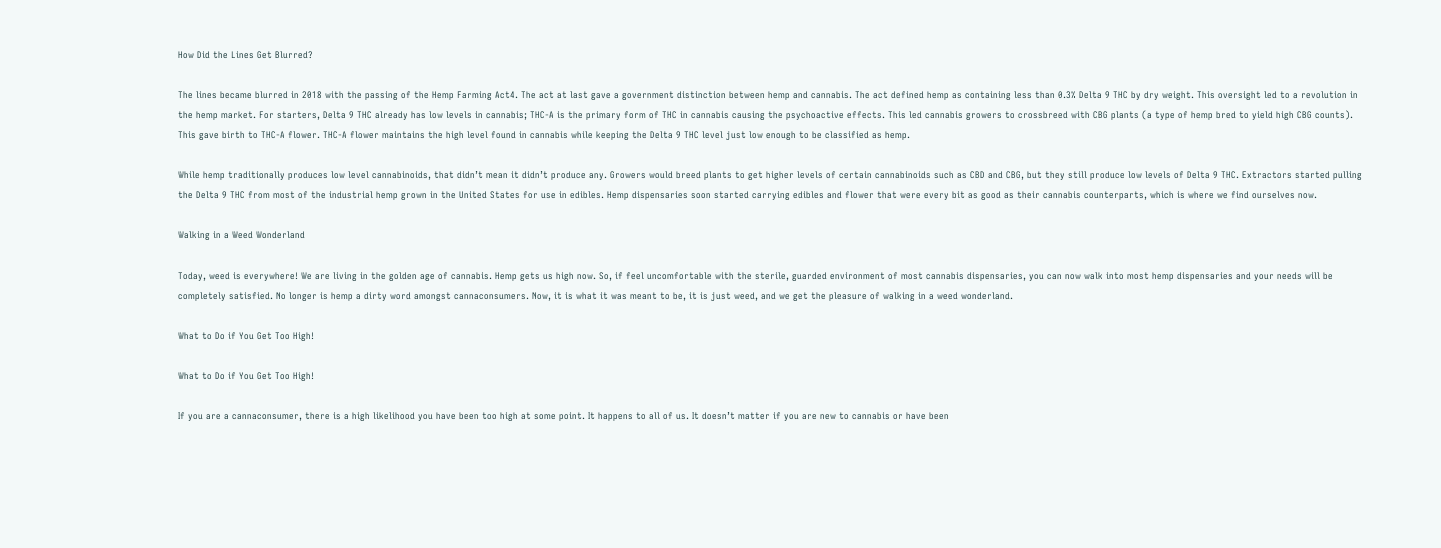How Did the Lines Get Blurred?

The lines became blurred in 2018 with the passing of the Hemp Farming Act4. The act at last gave a government distinction between hemp and cannabis. The act defined hemp as containing less than 0.3% Delta 9 THC by dry weight. This oversight led to a revolution in the hemp market. For starters, Delta 9 THC already has low levels in cannabis; THC-A is the primary form of THC in cannabis causing the psychoactive effects. This led cannabis growers to crossbreed with CBG plants (a type of hemp bred to yield high CBG counts). This gave birth to THC-A flower. THC-A flower maintains the high level found in cannabis while keeping the Delta 9 THC level just low enough to be classified as hemp.

While hemp traditionally produces low level cannabinoids, that didn’t mean it didn’t produce any. Growers would breed plants to get higher levels of certain cannabinoids such as CBD and CBG, but they still produce low levels of Delta 9 THC. Extractors started pulling the Delta 9 THC from most of the industrial hemp grown in the United States for use in edibles. Hemp dispensaries soon started carrying edibles and flower that were every bit as good as their cannabis counterparts, which is where we find ourselves now.

Walking in a Weed Wonderland

Today, weed is everywhere! We are living in the golden age of cannabis. Hemp gets us high now. So, if feel uncomfortable with the sterile, guarded environment of most cannabis dispensaries, you can now walk into most hemp dispensaries and your needs will be completely satisfied. No longer is hemp a dirty word amongst cannaconsumers. Now, it is what it was meant to be, it is just weed, and we get the pleasure of walking in a weed wonderland.

What to Do if You Get Too High!

What to Do if You Get Too High!

If you are a cannaconsumer, there is a high likelihood you have been too high at some point. It happens to all of us. It doesn’t matter if you are new to cannabis or have been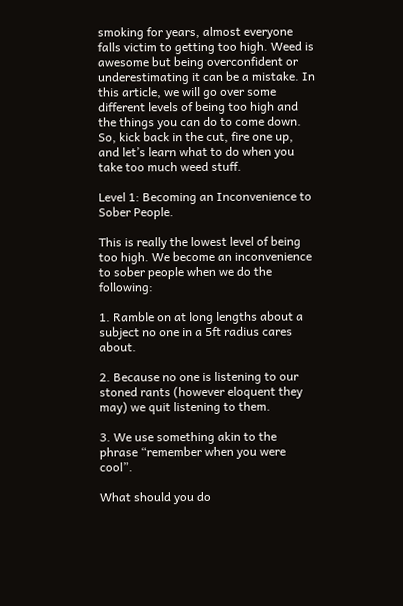smoking for years, almost everyone falls victim to getting too high. Weed is awesome but being overconfident or underestimating it can be a mistake. In this article, we will go over some different levels of being too high and the things you can do to come down. So, kick back in the cut, fire one up, and let’s learn what to do when you take too much weed stuff.

Level 1: Becoming an Inconvenience to Sober People.

This is really the lowest level of being too high. We become an inconvenience to sober people when we do the following:

1. Ramble on at long lengths about a subject no one in a 5ft radius cares about.

2. Because no one is listening to our stoned rants (however eloquent they may) we quit listening to them.

3. We use something akin to the phrase “remember when you were cool”.

What should you do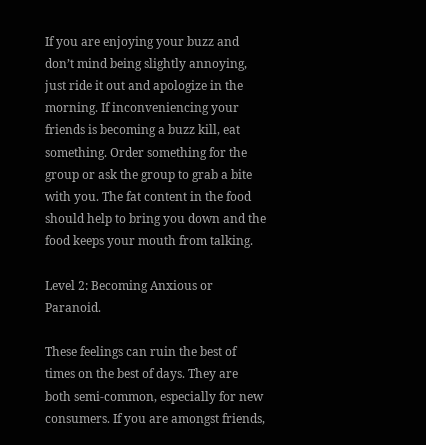If you are enjoying your buzz and don’t mind being slightly annoying, just ride it out and apologize in the morning. If inconveniencing your friends is becoming a buzz kill, eat something. Order something for the group or ask the group to grab a bite with you. The fat content in the food should help to bring you down and the food keeps your mouth from talking.

Level 2: Becoming Anxious or Paranoid.

These feelings can ruin the best of times on the best of days. They are both semi-common, especially for new consumers. If you are amongst friends,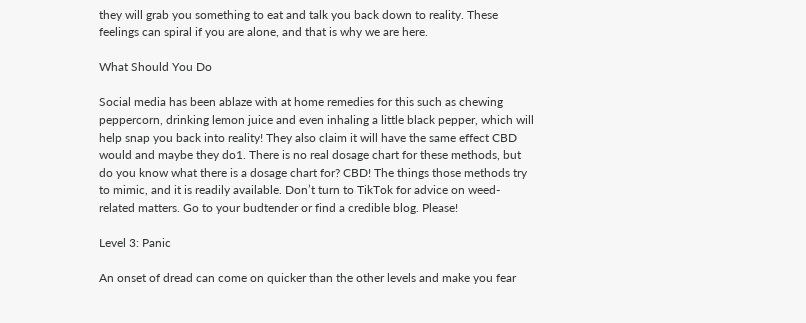they will grab you something to eat and talk you back down to reality. These feelings can spiral if you are alone, and that is why we are here.

What Should You Do

Social media has been ablaze with at home remedies for this such as chewing peppercorn, drinking lemon juice and even inhaling a little black pepper, which will help snap you back into reality! They also claim it will have the same effect CBD would and maybe they do1. There is no real dosage chart for these methods, but do you know what there is a dosage chart for? CBD! The things those methods try to mimic, and it is readily available. Don’t turn to TikTok for advice on weed-related matters. Go to your budtender or find a credible blog. Please!

Level 3: Panic

An onset of dread can come on quicker than the other levels and make you fear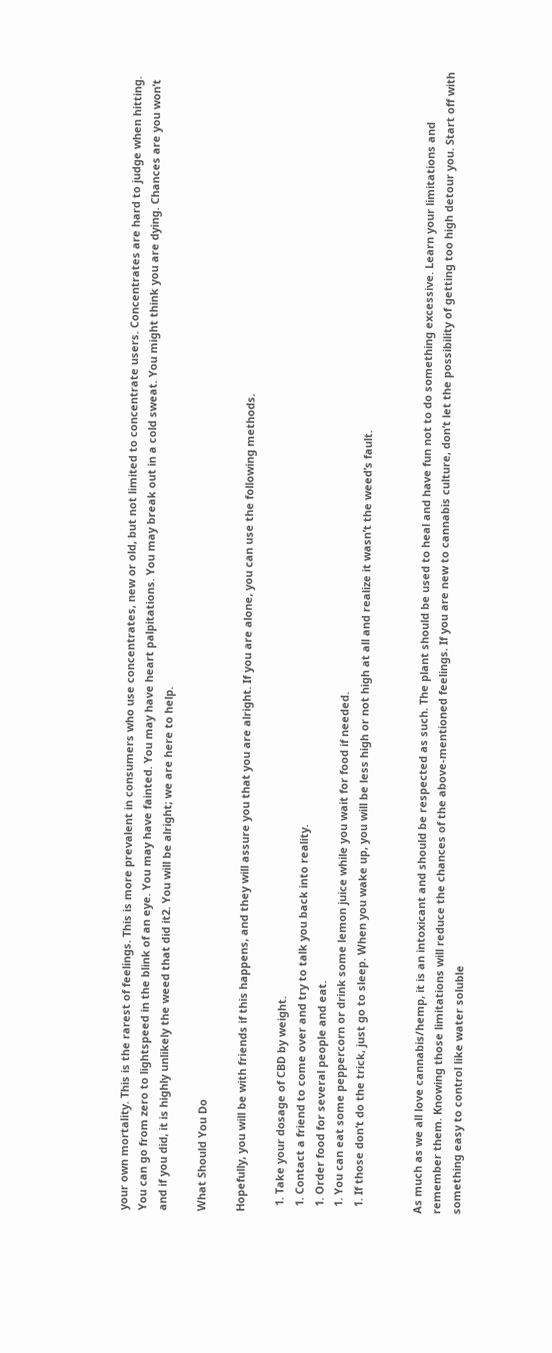your own mortality. This is the rarest of feelings. This is more prevalent in consumers who use concentrates, new or old, but not limited to concentrate users. Concentrates are hard to judge when hitting. You can go from zero to lightspeed in the blink of an eye. You may have fainted. You may have heart palpitations. You may break out in a cold sweat. You might think you are dying. Chances are you won’t and if you did, it is highly unlikely the weed that did it2. You will be alright; we are here to help.

What Should You Do

Hopefully, you will be with friends if this happens, and they will assure you that you are alright. If you are alone, you can use the following methods.

  1. Take your dosage of CBD by weight.
  1. Contact a friend to come over and try to talk you back into reality.
  1. Order food for several people and eat.
  1. You can eat some peppercorn or drink some lemon juice while you wait for food if needed.
  1. If those don’t do the trick, just go to sleep. When you wake up, you will be less high or not high at all and realize it wasn’t the weed’s fault.


As much as we all love cannabis/hemp, it is an intoxicant and should be respected as such. The plant should be used to heal and have fun not to do something excessive. Learn your limitations and remember them. Knowing those limitations will reduce the chances of the above-mentioned feelings. If you are new to cannabis culture, don’t let the possibility of getting too high detour you. Start off with something easy to control like water soluble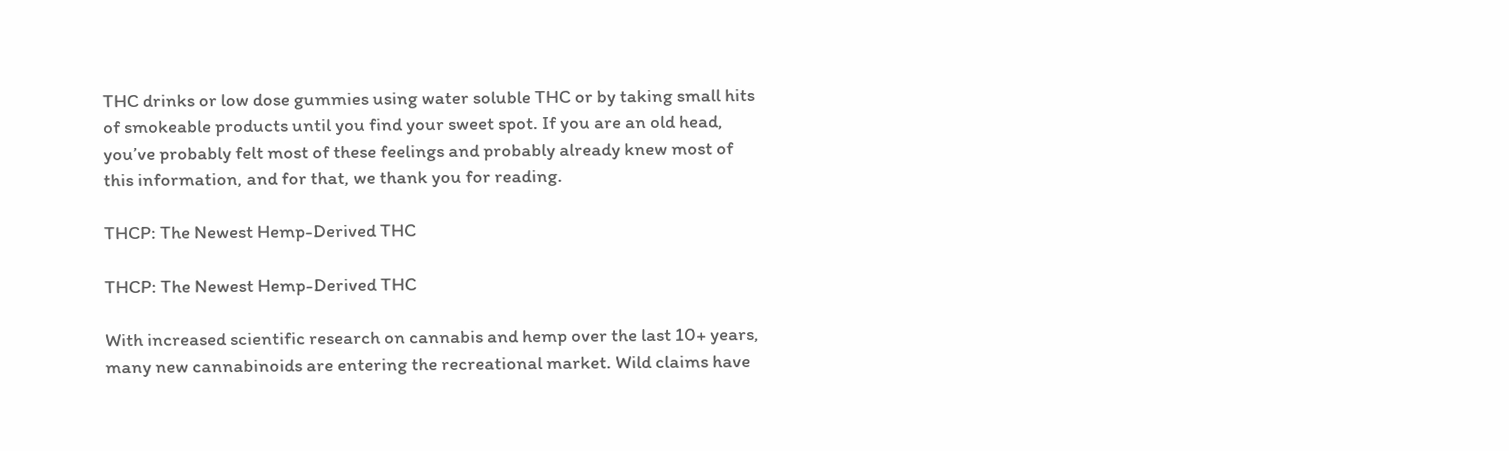THC drinks or low dose gummies using water soluble THC or by taking small hits of smokeable products until you find your sweet spot. If you are an old head, you’ve probably felt most of these feelings and probably already knew most of this information, and for that, we thank you for reading.

THCP: The Newest Hemp-Derived THC

THCP: The Newest Hemp-Derived THC

With increased scientific research on cannabis and hemp over the last 10+ years, many new cannabinoids are entering the recreational market. Wild claims have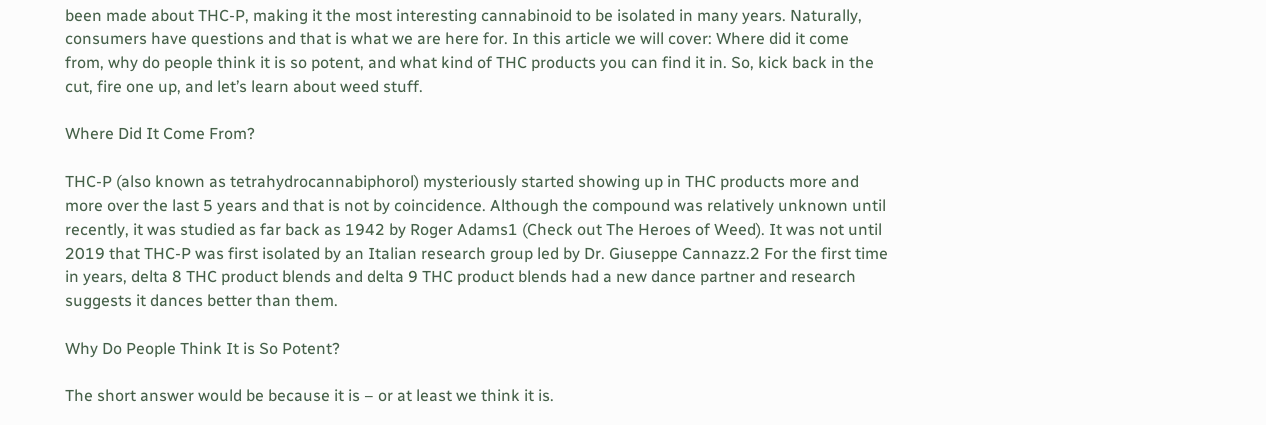been made about THC-P, making it the most interesting cannabinoid to be isolated in many years. Naturally, consumers have questions and that is what we are here for. In this article we will cover: Where did it come from, why do people think it is so potent, and what kind of THC products you can find it in. So, kick back in the cut, fire one up, and let’s learn about weed stuff.

Where Did It Come From?

THC-P (also known as tetrahydrocannabiphorol) mysteriously started showing up in THC products more and more over the last 5 years and that is not by coincidence. Although the compound was relatively unknown until recently, it was studied as far back as 1942 by Roger Adams1 (Check out The Heroes of Weed). It was not until 2019 that THC-P was first isolated by an Italian research group led by Dr. Giuseppe Cannazz.2 For the first time in years, delta 8 THC product blends and delta 9 THC product blends had a new dance partner and research suggests it dances better than them.

Why Do People Think It is So Potent?

The short answer would be because it is – or at least we think it is.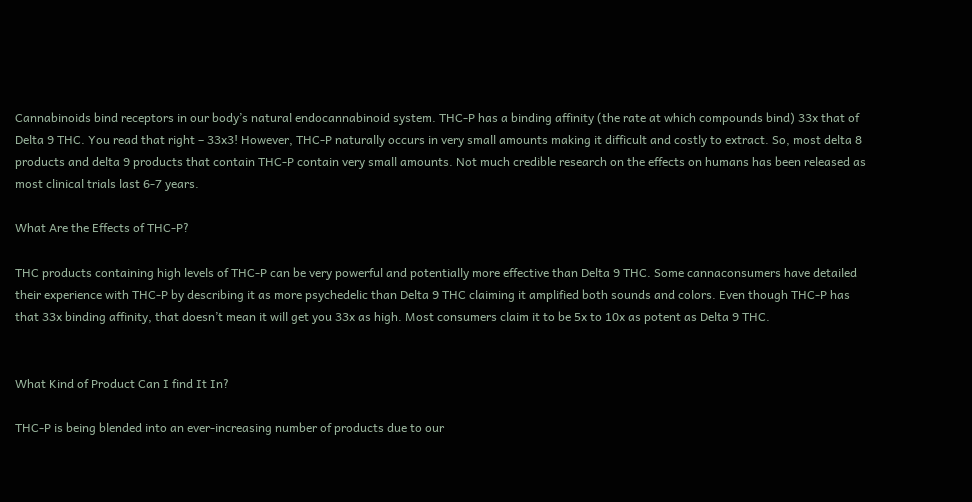Cannabinoids bind receptors in our body’s natural endocannabinoid system. THC-P has a binding affinity (the rate at which compounds bind) 33x that of Delta 9 THC. You read that right – 33x3! However, THC-P naturally occurs in very small amounts making it difficult and costly to extract. So, most delta 8 products and delta 9 products that contain THC-P contain very small amounts. Not much credible research on the effects on humans has been released as most clinical trials last 6-7 years.

What Are the Effects of THC-P?

THC products containing high levels of THC-P can be very powerful and potentially more effective than Delta 9 THC. Some cannaconsumers have detailed their experience with THC-P by describing it as more psychedelic than Delta 9 THC claiming it amplified both sounds and colors. Even though THC-P has that 33x binding affinity, that doesn’t mean it will get you 33x as high. Most consumers claim it to be 5x to 10x as potent as Delta 9 THC.


What Kind of Product Can I find It In?

THC-P is being blended into an ever-increasing number of products due to our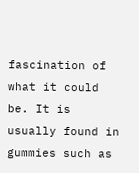fascination of what it could be. It is usually found in gummies such as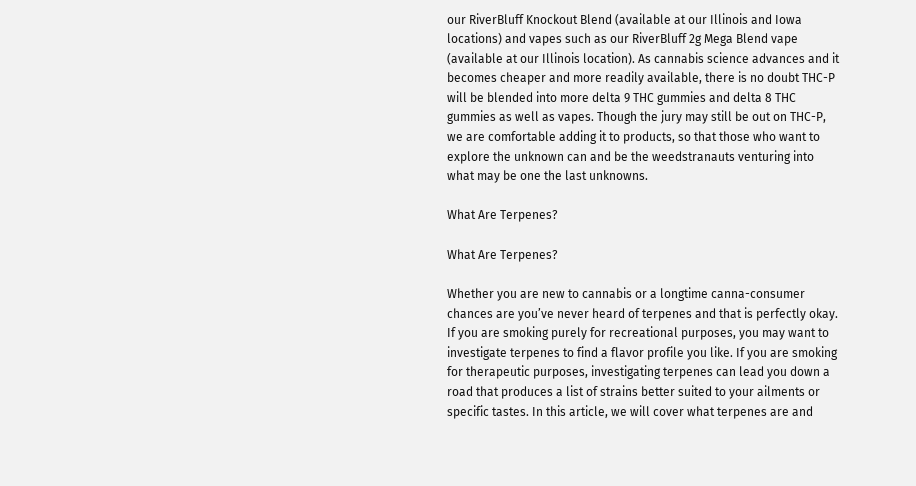our RiverBluff Knockout Blend (available at our Illinois and Iowa locations) and vapes such as our RiverBluff 2g Mega Blend vape (available at our Illinois location). As cannabis science advances and it becomes cheaper and more readily available, there is no doubt THC-P will be blended into more delta 9 THC gummies and delta 8 THC gummies as well as vapes. Though the jury may still be out on THC-P, we are comfortable adding it to products, so that those who want to explore the unknown can and be the weedstranauts venturing into what may be one the last unknowns.

What Are Terpenes?

What Are Terpenes?

Whether you are new to cannabis or a longtime canna-consumer chances are you’ve never heard of terpenes and that is perfectly okay. If you are smoking purely for recreational purposes, you may want to investigate terpenes to find a flavor profile you like. If you are smoking for therapeutic purposes, investigating terpenes can lead you down a road that produces a list of strains better suited to your ailments or specific tastes. In this article, we will cover what terpenes are and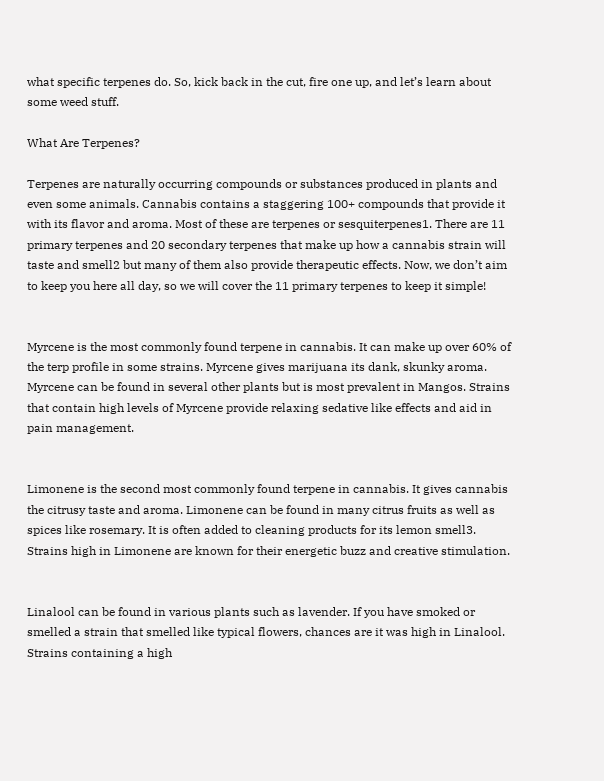what specific terpenes do. So, kick back in the cut, fire one up, and let’s learn about some weed stuff.

What Are Terpenes?

Terpenes are naturally occurring compounds or substances produced in plants and even some animals. Cannabis contains a staggering 100+ compounds that provide it with its flavor and aroma. Most of these are terpenes or sesquiterpenes1. There are 11 primary terpenes and 20 secondary terpenes that make up how a cannabis strain will taste and smell2 but many of them also provide therapeutic effects. Now, we don’t aim to keep you here all day, so we will cover the 11 primary terpenes to keep it simple!


Myrcene is the most commonly found terpene in cannabis. It can make up over 60% of the terp profile in some strains. Myrcene gives marijuana its dank, skunky aroma. Myrcene can be found in several other plants but is most prevalent in Mangos. Strains that contain high levels of Myrcene provide relaxing sedative like effects and aid in pain management.


Limonene is the second most commonly found terpene in cannabis. It gives cannabis the citrusy taste and aroma. Limonene can be found in many citrus fruits as well as spices like rosemary. It is often added to cleaning products for its lemon smell3. Strains high in Limonene are known for their energetic buzz and creative stimulation.


Linalool can be found in various plants such as lavender. If you have smoked or smelled a strain that smelled like typical flowers, chances are it was high in Linalool. Strains containing a high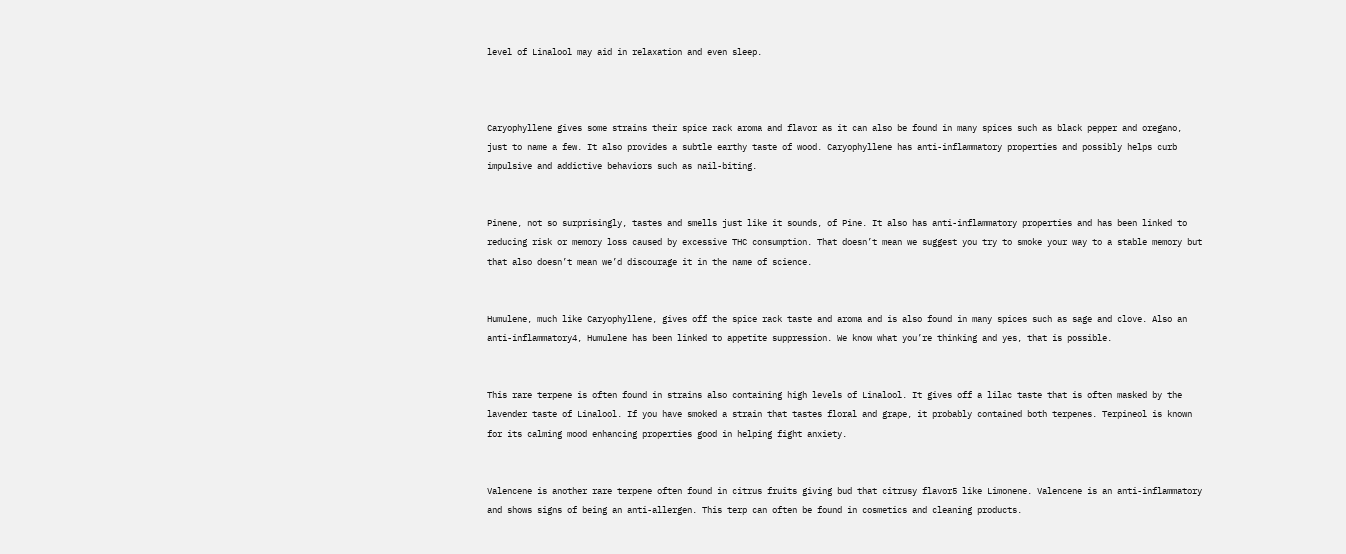level of Linalool may aid in relaxation and even sleep.



Caryophyllene gives some strains their spice rack aroma and flavor as it can also be found in many spices such as black pepper and oregano, just to name a few. It also provides a subtle earthy taste of wood. Caryophyllene has anti-inflammatory properties and possibly helps curb impulsive and addictive behaviors such as nail-biting.


Pinene, not so surprisingly, tastes and smells just like it sounds, of Pine. It also has anti-inflammatory properties and has been linked to reducing risk or memory loss caused by excessive THC consumption. That doesn’t mean we suggest you try to smoke your way to a stable memory but that also doesn’t mean we’d discourage it in the name of science.


Humulene, much like Caryophyllene, gives off the spice rack taste and aroma and is also found in many spices such as sage and clove. Also an anti-inflammatory4, Humulene has been linked to appetite suppression. We know what you’re thinking and yes, that is possible.


This rare terpene is often found in strains also containing high levels of Linalool. It gives off a lilac taste that is often masked by the lavender taste of Linalool. If you have smoked a strain that tastes floral and grape, it probably contained both terpenes. Terpineol is known for its calming mood enhancing properties good in helping fight anxiety.


Valencene is another rare terpene often found in citrus fruits giving bud that citrusy flavor5 like Limonene. Valencene is an anti-inflammatory and shows signs of being an anti-allergen. This terp can often be found in cosmetics and cleaning products.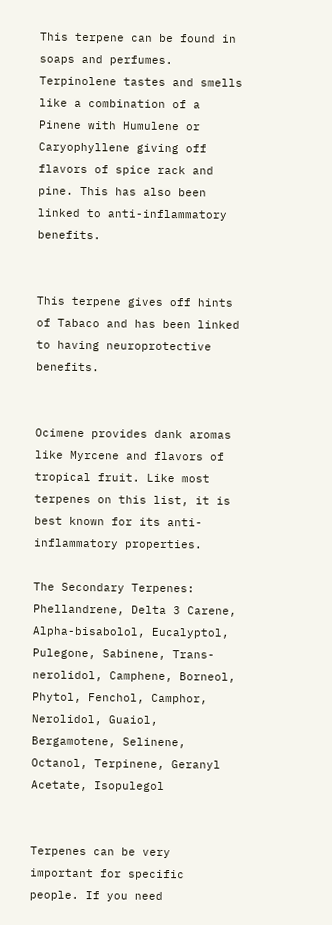This terpene can be found in soaps and perfumes. Terpinolene tastes and smells like a combination of a Pinene with Humulene or Caryophyllene giving off flavors of spice rack and pine. This has also been linked to anti-inflammatory benefits.


This terpene gives off hints of Tabaco and has been linked to having neuroprotective benefits.


Ocimene provides dank aromas like Myrcene and flavors of tropical fruit. Like most terpenes on this list, it is best known for its anti-inflammatory properties.

The Secondary Terpenes: Phellandrene, Delta 3 Carene, Alpha-bisabolol, Eucalyptol,  Pulegone, Sabinene, Trans-nerolidol, Camphene, Borneol, Phytol, Fenchol, Camphor, Nerolidol, Guaiol, Bergamotene, Selinene, Octanol, Terpinene, Geranyl Acetate, Isopulegol


Terpenes can be very important for specific people. If you need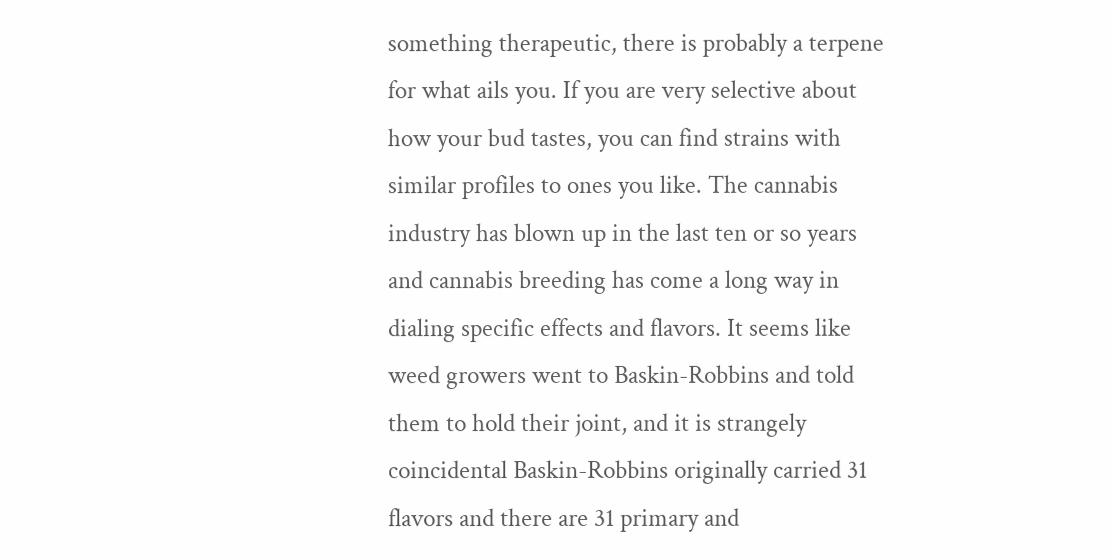something therapeutic, there is probably a terpene for what ails you. If you are very selective about how your bud tastes, you can find strains with similar profiles to ones you like. The cannabis industry has blown up in the last ten or so years and cannabis breeding has come a long way in dialing specific effects and flavors. It seems like weed growers went to Baskin-Robbins and told them to hold their joint, and it is strangely coincidental Baskin-Robbins originally carried 31 flavors and there are 31 primary and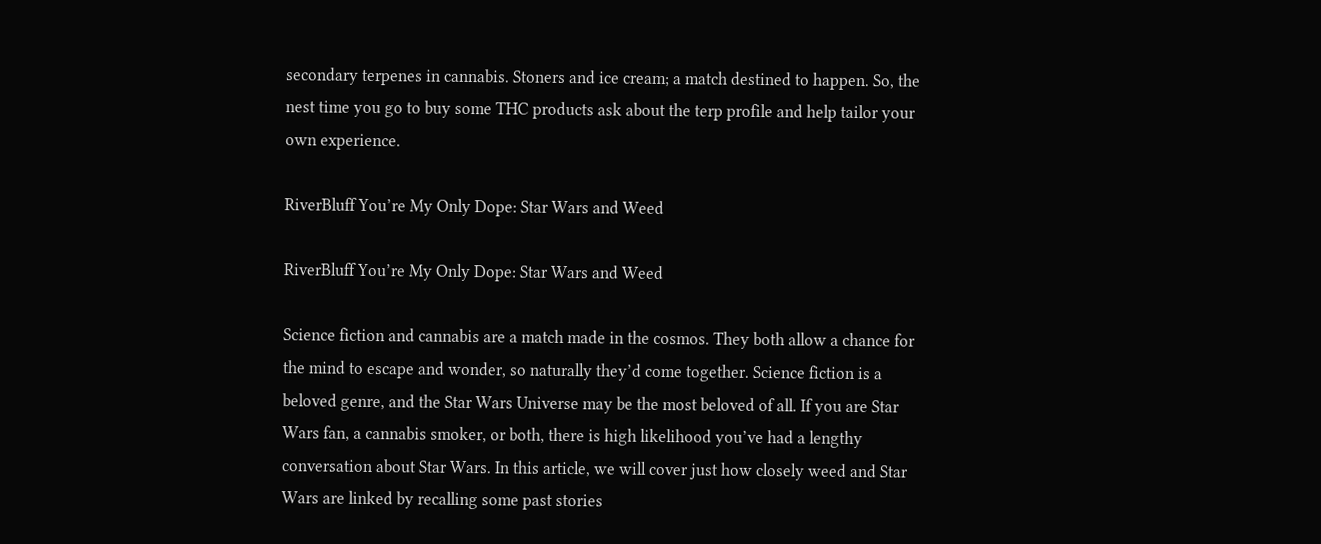secondary terpenes in cannabis. Stoners and ice cream; a match destined to happen. So, the nest time you go to buy some THC products ask about the terp profile and help tailor your own experience.

RiverBluff You’re My Only Dope: Star Wars and Weed

RiverBluff You’re My Only Dope: Star Wars and Weed

Science fiction and cannabis are a match made in the cosmos. They both allow a chance for the mind to escape and wonder, so naturally they’d come together. Science fiction is a beloved genre, and the Star Wars Universe may be the most beloved of all. If you are Star Wars fan, a cannabis smoker, or both, there is high likelihood you’ve had a lengthy conversation about Star Wars. In this article, we will cover just how closely weed and Star Wars are linked by recalling some past stories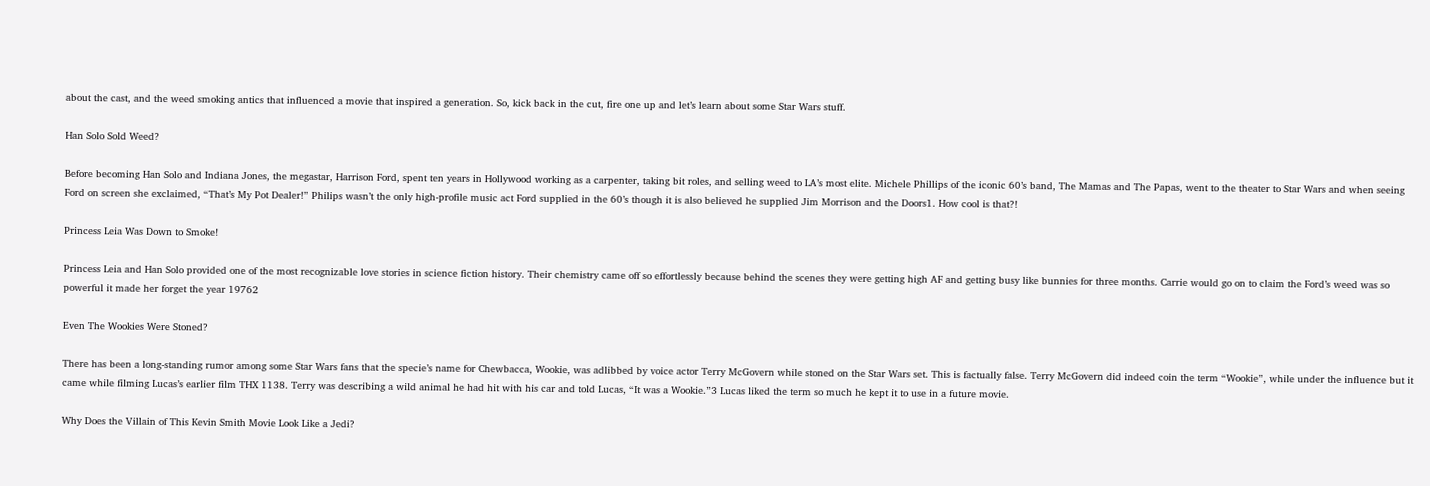about the cast, and the weed smoking antics that influenced a movie that inspired a generation. So, kick back in the cut, fire one up and let’s learn about some Star Wars stuff.

Han Solo Sold Weed?

Before becoming Han Solo and Indiana Jones, the megastar, Harrison Ford, spent ten years in Hollywood working as a carpenter, taking bit roles, and selling weed to LA’s most elite. Michele Phillips of the iconic 60’s band, The Mamas and The Papas, went to the theater to Star Wars and when seeing Ford on screen she exclaimed, “That’s My Pot Dealer!” Philips wasn’t the only high-profile music act Ford supplied in the 60’s though it is also believed he supplied Jim Morrison and the Doors1. How cool is that?!

Princess Leia Was Down to Smoke!

Princess Leia and Han Solo provided one of the most recognizable love stories in science fiction history. Their chemistry came off so effortlessly because behind the scenes they were getting high AF and getting busy like bunnies for three months. Carrie would go on to claim the Ford’s weed was so powerful it made her forget the year 19762

Even The Wookies Were Stoned?

There has been a long-standing rumor among some Star Wars fans that the specie’s name for Chewbacca, Wookie, was adlibbed by voice actor Terry McGovern while stoned on the Star Wars set. This is factually false. Terry McGovern did indeed coin the term “Wookie”, while under the influence but it came while filming Lucas’s earlier film THX 1138. Terry was describing a wild animal he had hit with his car and told Lucas, “It was a Wookie.”3 Lucas liked the term so much he kept it to use in a future movie.

Why Does the Villain of This Kevin Smith Movie Look Like a Jedi?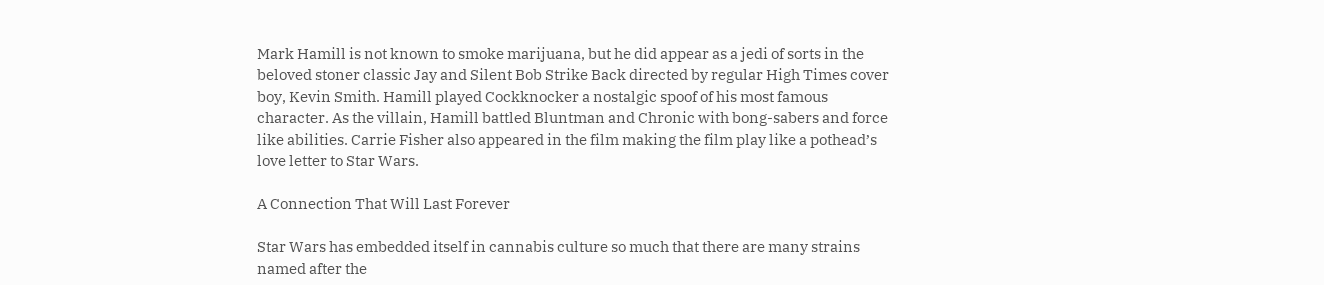Mark Hamill is not known to smoke marijuana, but he did appear as a jedi of sorts in the beloved stoner classic Jay and Silent Bob Strike Back directed by regular High Times cover boy, Kevin Smith. Hamill played Cockknocker a nostalgic spoof of his most famous character. As the villain, Hamill battled Bluntman and Chronic with bong-sabers and force like abilities. Carrie Fisher also appeared in the film making the film play like a pothead’s love letter to Star Wars.

A Connection That Will Last Forever

Star Wars has embedded itself in cannabis culture so much that there are many strains named after the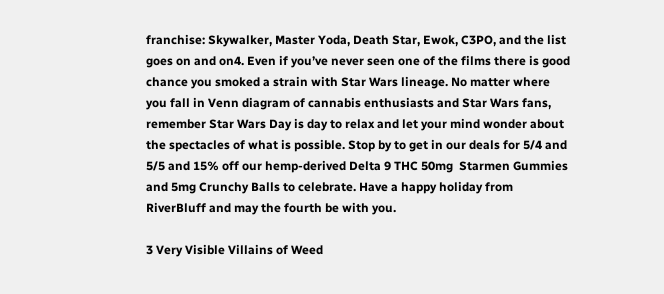franchise: Skywalker, Master Yoda, Death Star, Ewok, C3PO, and the list goes on and on4. Even if you’ve never seen one of the films there is good chance you smoked a strain with Star Wars lineage. No matter where you fall in Venn diagram of cannabis enthusiasts and Star Wars fans, remember Star Wars Day is day to relax and let your mind wonder about the spectacles of what is possible. Stop by to get in our deals for 5/4 and 5/5 and 15% off our hemp-derived Delta 9 THC 50mg  Starmen Gummies and 5mg Crunchy Balls to celebrate. Have a happy holiday from RiverBluff and may the fourth be with you.

3 Very Visible Villains of Weed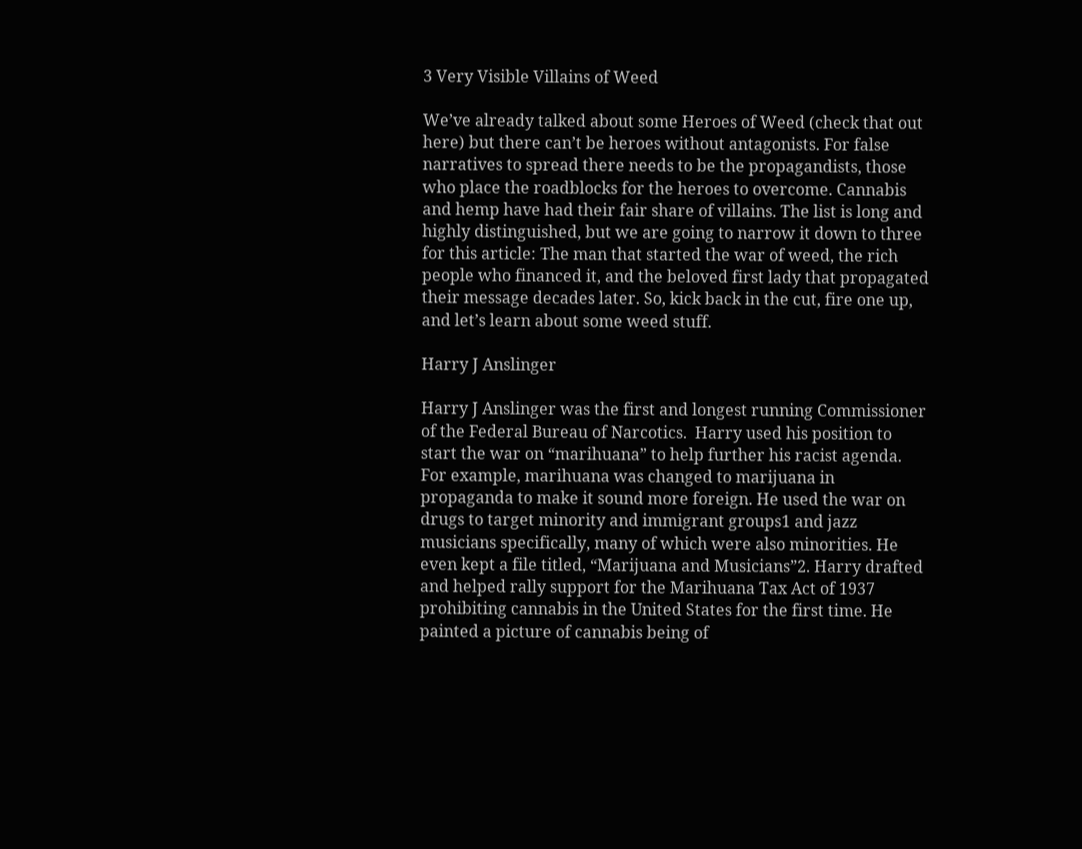3 Very Visible Villains of Weed

We’ve already talked about some Heroes of Weed (check that out here) but there can’t be heroes without antagonists. For false narratives to spread there needs to be the propagandists, those who place the roadblocks for the heroes to overcome. Cannabis and hemp have had their fair share of villains. The list is long and highly distinguished, but we are going to narrow it down to three for this article: The man that started the war of weed, the rich people who financed it, and the beloved first lady that propagated their message decades later. So, kick back in the cut, fire one up, and let’s learn about some weed stuff.

Harry J Anslinger

Harry J Anslinger was the first and longest running Commissioner of the Federal Bureau of Narcotics.  Harry used his position to start the war on “marihuana” to help further his racist agenda. For example, marihuana was changed to marijuana in propaganda to make it sound more foreign. He used the war on drugs to target minority and immigrant groups1 and jazz musicians specifically, many of which were also minorities. He even kept a file titled, “Marijuana and Musicians”2. Harry drafted and helped rally support for the Marihuana Tax Act of 1937 prohibiting cannabis in the United States for the first time. He painted a picture of cannabis being of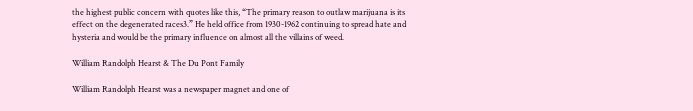the highest public concern with quotes like this, “The primary reason to outlaw marijuana is its effect on the degenerated races3.” He held office from 1930-1962 continuing to spread hate and hysteria and would be the primary influence on almost all the villains of weed.

William Randolph Hearst & The Du Pont Family

William Randolph Hearst was a newspaper magnet and one of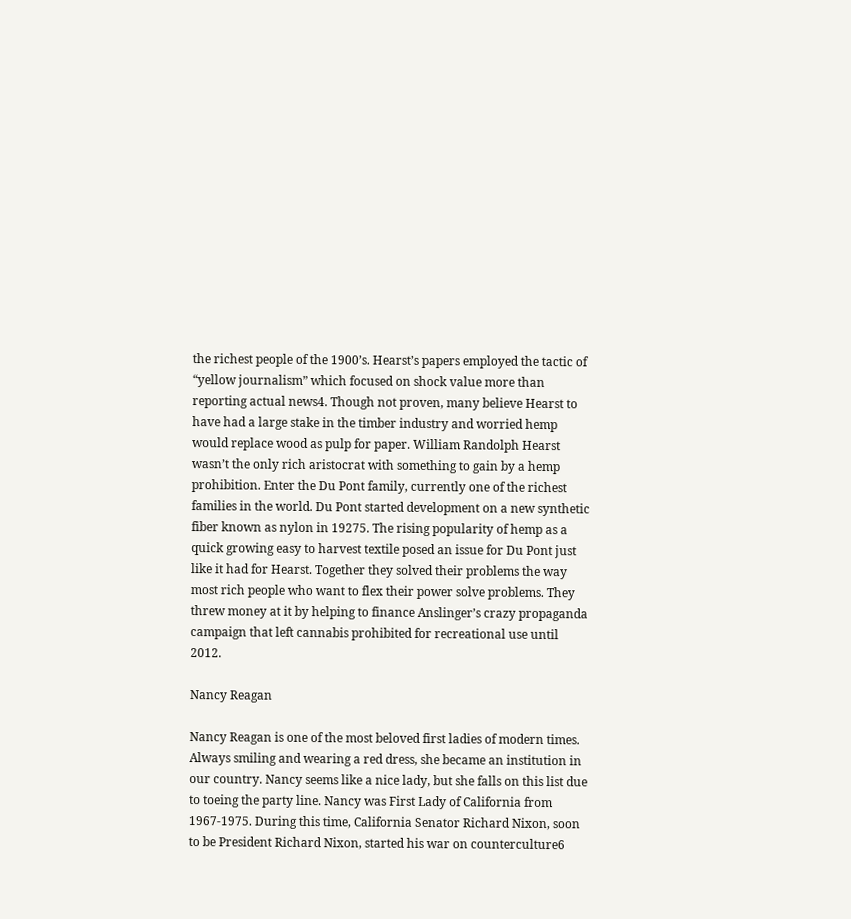the richest people of the 1900’s. Hearst’s papers employed the tactic of “yellow journalism” which focused on shock value more than reporting actual news4. Though not proven, many believe Hearst to have had a large stake in the timber industry and worried hemp would replace wood as pulp for paper. William Randolph Hearst wasn’t the only rich aristocrat with something to gain by a hemp prohibition. Enter the Du Pont family, currently one of the richest families in the world. Du Pont started development on a new synthetic fiber known as nylon in 19275. The rising popularity of hemp as a quick growing easy to harvest textile posed an issue for Du Pont just like it had for Hearst. Together they solved their problems the way most rich people who want to flex their power solve problems. They threw money at it by helping to finance Anslinger’s crazy propaganda campaign that left cannabis prohibited for recreational use until 2012.

Nancy Reagan

Nancy Reagan is one of the most beloved first ladies of modern times. Always smiling and wearing a red dress, she became an institution in our country. Nancy seems like a nice lady, but she falls on this list due to toeing the party line. Nancy was First Lady of California from 1967-1975. During this time, California Senator Richard Nixon, soon to be President Richard Nixon, started his war on counterculture6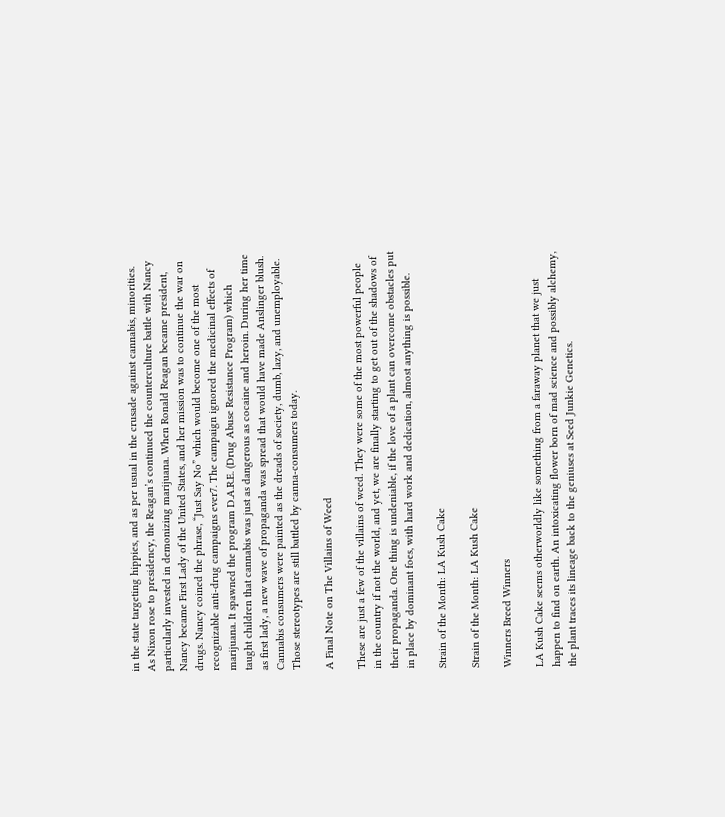in the state targeting hippies, and as per usual in the crusade against cannabis, minorities. As Nixon rose to presidency, the Reagan’s continued the counterculture battle with Nancy particularly invested in demonizing marijuana. When Ronald Reagan became president, Nancy became First Lady of the United States, and her mission was to continue the war on drugs. Nancy coined the phrase, “Just Say No” which would become one of the most recognizable anti-drug campaigns ever7. The campaign ignored the medicinal effects of marijuana. It spawned the program D.A.R.E. (Drug Abuse Resistance Program) which taught children that cannabis was just as dangerous as cocaine and heroin. During her time as first lady, a new wave of propaganda was spread that would have made Anslinger blush. Cannabis consumers were painted as the dreads of society, dumb, lazy, and unemployable. Those stereotypes are still battled by canna-consumers today.

A Final Note on The Villains of Weed

These are just a few of the villains of weed. They were some of the most powerful people in the country if not the world, and yet, we are finally starting to get out of the shadows of their propaganda. One thing is undeniable, if the love of a plant can overcome obstacles put in place by dominant foes, with hard work and dedication, almost anything is possible.

Strain of the Month: LA Kush Cake

Strain of the Month: LA Kush Cake

Winners Breed Winners

LA Kush Cake seems otherworldly like something from a faraway planet that we just happen to find on earth. An intoxicating flower born of mad science and possibly alchemy, the plant traces its lineage back to the geniuses at Seed Junkie Genetics.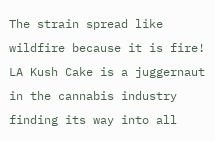The strain spread like wildfire because it is fire! LA Kush Cake is a juggernaut in the cannabis industry finding its way into all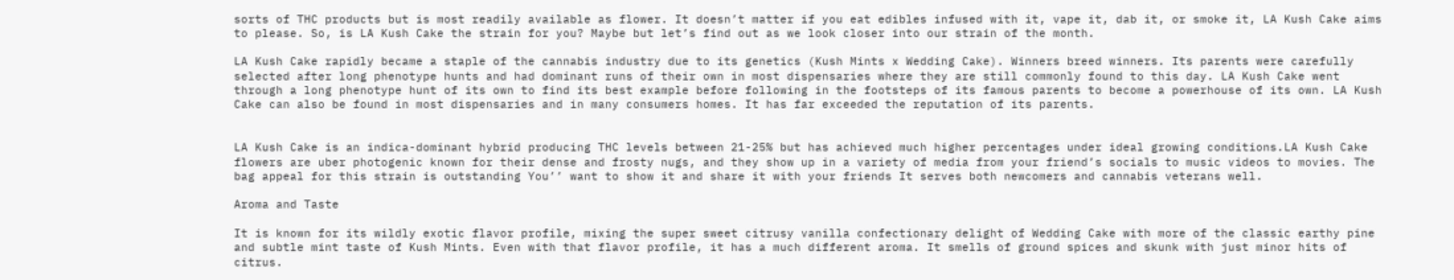sorts of THC products but is most readily available as flower. It doesn’t matter if you eat edibles infused with it, vape it, dab it, or smoke it, LA Kush Cake aims to please. So, is LA Kush Cake the strain for you? Maybe but let’s find out as we look closer into our strain of the month.

LA Kush Cake rapidly became a staple of the cannabis industry due to its genetics (Kush Mints x Wedding Cake). Winners breed winners. Its parents were carefully selected after long phenotype hunts and had dominant runs of their own in most dispensaries where they are still commonly found to this day. LA Kush Cake went through a long phenotype hunt of its own to find its best example before following in the footsteps of its famous parents to become a powerhouse of its own. LA Kush Cake can also be found in most dispensaries and in many consumers homes. It has far exceeded the reputation of its parents.


LA Kush Cake is an indica-dominant hybrid producing THC levels between 21-25% but has achieved much higher percentages under ideal growing conditions.LA Kush Cake flowers are uber photogenic known for their dense and frosty nugs, and they show up in a variety of media from your friend’s socials to music videos to movies. The bag appeal for this strain is outstanding You’’ want to show it and share it with your friends It serves both newcomers and cannabis veterans well.

Aroma and Taste

It is known for its wildly exotic flavor profile, mixing the super sweet citrusy vanilla confectionary delight of Wedding Cake with more of the classic earthy pine and subtle mint taste of Kush Mints. Even with that flavor profile, it has a much different aroma. It smells of ground spices and skunk with just minor hits of citrus.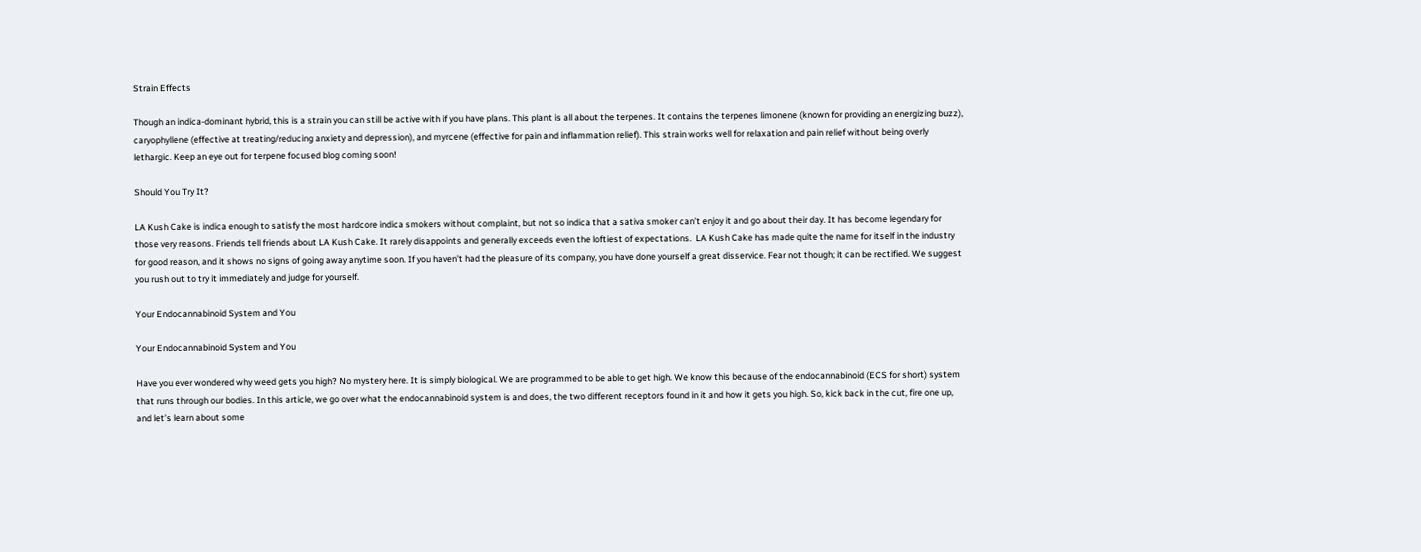Strain Effects

Though an indica-dominant hybrid, this is a strain you can still be active with if you have plans. This plant is all about the terpenes. It contains the terpenes limonene (known for providing an energizing buzz), caryophyllene (effective at treating/reducing anxiety and depression), and myrcene (effective for pain and inflammation relief). This strain works well for relaxation and pain relief without being overly lethargic. Keep an eye out for terpene focused blog coming soon!

Should You Try It?

LA Kush Cake is indica enough to satisfy the most hardcore indica smokers without complaint, but not so indica that a sativa smoker can’t enjoy it and go about their day. It has become legendary for those very reasons. Friends tell friends about LA Kush Cake. It rarely disappoints and generally exceeds even the loftiest of expectations.  LA Kush Cake has made quite the name for itself in the industry for good reason, and it shows no signs of going away anytime soon. If you haven’t had the pleasure of its company, you have done yourself a great disservice. Fear not though; it can be rectified. We suggest you rush out to try it immediately and judge for yourself.

Your Endocannabinoid System and You

Your Endocannabinoid System and You

Have you ever wondered why weed gets you high? No mystery here. It is simply biological. We are programmed to be able to get high. We know this because of the endocannabinoid (ECS for short) system that runs through our bodies. In this article, we go over what the endocannabinoid system is and does, the two different receptors found in it and how it gets you high. So, kick back in the cut, fire one up, and let’s learn about some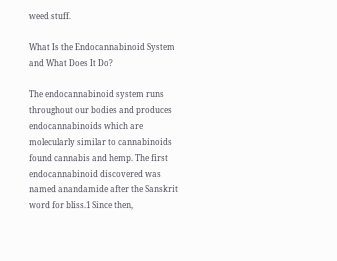weed stuff.

What Is the Endocannabinoid System and What Does It Do?

The endocannabinoid system runs throughout our bodies and produces endocannabinoids which are molecularly similar to cannabinoids found cannabis and hemp. The first endocannabinoid discovered was named anandamide after the Sanskrit word for bliss.1 Since then,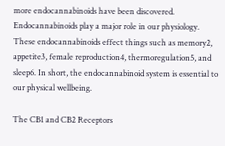more endocannabinoids have been discovered. Endocannabinoids play a major role in our physiology. These endocannabinoids effect things such as memory2, appetite3, female reproduction4, thermoregulation5, and sleep6. In short, the endocannabinoid system is essential to our physical wellbeing.

The CB1 and CB2 Receptors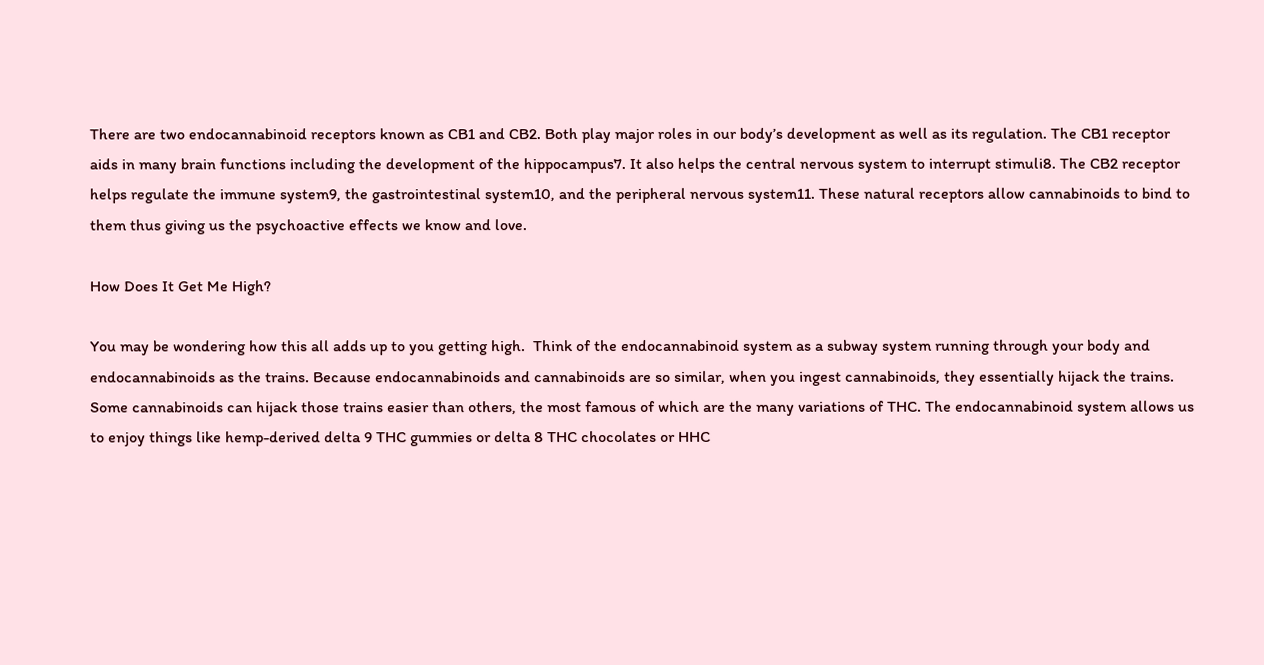There are two endocannabinoid receptors known as CB1 and CB2. Both play major roles in our body’s development as well as its regulation. The CB1 receptor aids in many brain functions including the development of the hippocampus7. It also helps the central nervous system to interrupt stimuli8. The CB2 receptor helps regulate the immune system9, the gastrointestinal system10, and the peripheral nervous system11. These natural receptors allow cannabinoids to bind to them thus giving us the psychoactive effects we know and love.

How Does It Get Me High?

You may be wondering how this all adds up to you getting high.  Think of the endocannabinoid system as a subway system running through your body and endocannabinoids as the trains. Because endocannabinoids and cannabinoids are so similar, when you ingest cannabinoids, they essentially hijack the trains. Some cannabinoids can hijack those trains easier than others, the most famous of which are the many variations of THC. The endocannabinoid system allows us to enjoy things like hemp-derived delta 9 THC gummies or delta 8 THC chocolates or HHC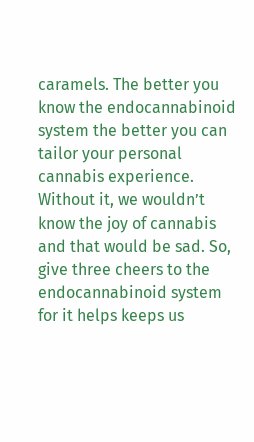caramels. The better you know the endocannabinoid system the better you can tailor your personal cannabis experience. Without it, we wouldn’t know the joy of cannabis and that would be sad. So, give three cheers to the endocannabinoid system for it helps keeps us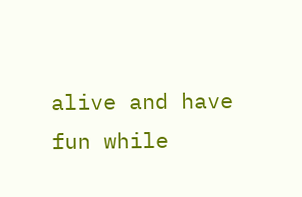alive and have fun while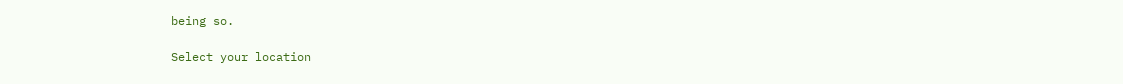being so.

Select your location